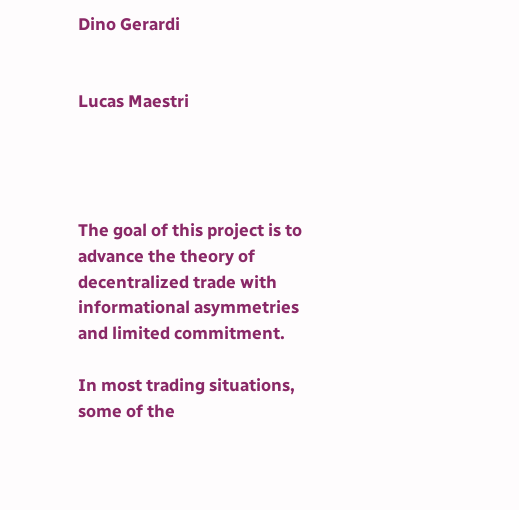Dino Gerardi


Lucas Maestri




The goal of this project is to advance the theory of decentralized trade with informational asymmetries and limited commitment.

In most trading situations, some of the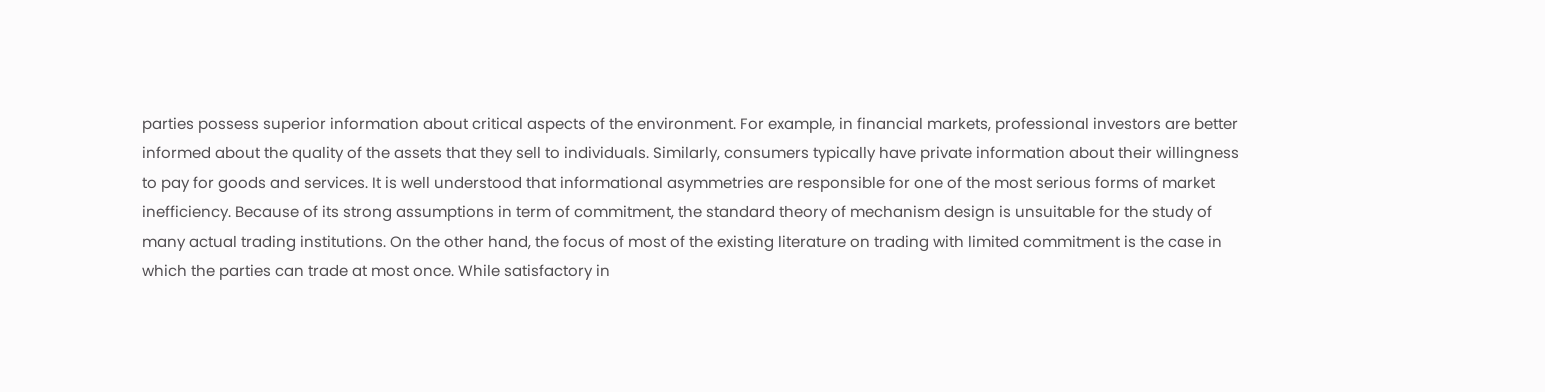parties possess superior information about critical aspects of the environment. For example, in financial markets, professional investors are better informed about the quality of the assets that they sell to individuals. Similarly, consumers typically have private information about their willingness to pay for goods and services. It is well understood that informational asymmetries are responsible for one of the most serious forms of market inefficiency. Because of its strong assumptions in term of commitment, the standard theory of mechanism design is unsuitable for the study of many actual trading institutions. On the other hand, the focus of most of the existing literature on trading with limited commitment is the case in which the parties can trade at most once. While satisfactory in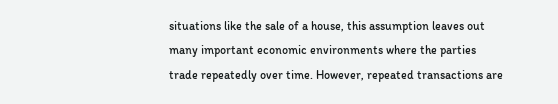situations like the sale of a house, this assumption leaves out many important economic environments where the parties trade repeatedly over time. However, repeated transactions are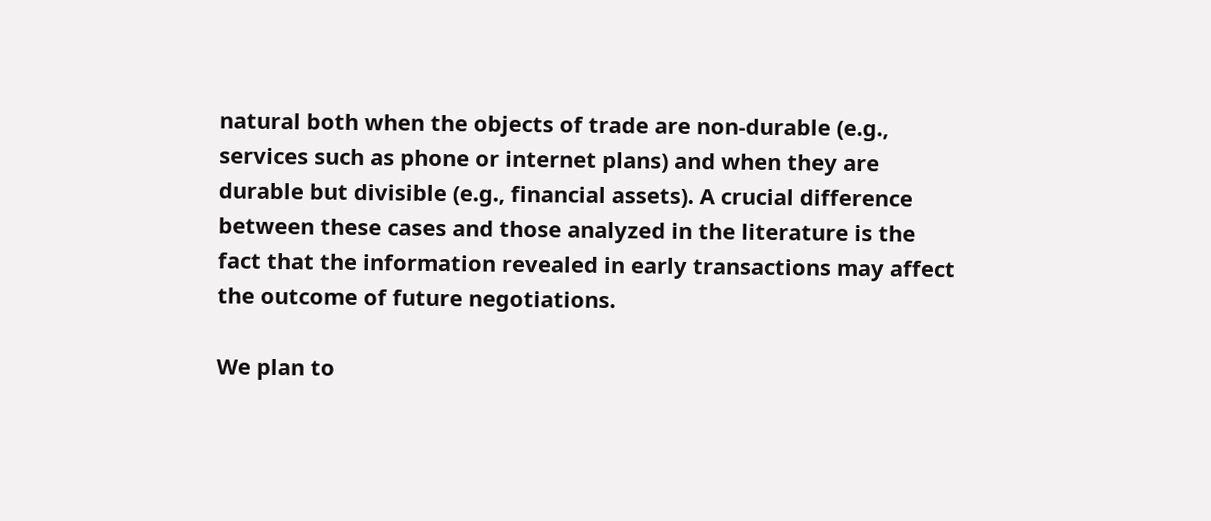natural both when the objects of trade are non-durable (e.g., services such as phone or internet plans) and when they are durable but divisible (e.g., financial assets). A crucial difference between these cases and those analyzed in the literature is the fact that the information revealed in early transactions may affect the outcome of future negotiations.

We plan to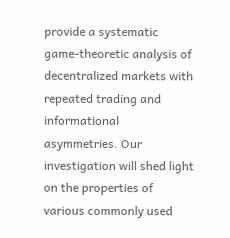provide a systematic game-theoretic analysis of decentralized markets with repeated trading and informational asymmetries. Our investigation will shed light on the properties of various commonly used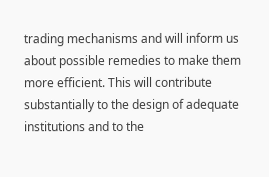trading mechanisms and will inform us about possible remedies to make them more efficient. This will contribute substantially to the design of adequate institutions and to the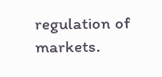regulation of markets.